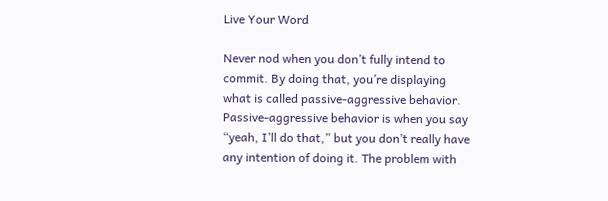Live Your Word

Never nod when you don’t fully intend to commit. By doing that, you’re displaying what is called passive-aggressive behavior. Passive-aggressive behavior is when you say “yeah, I’ll do that,” but you don’t really have any intention of doing it. The problem with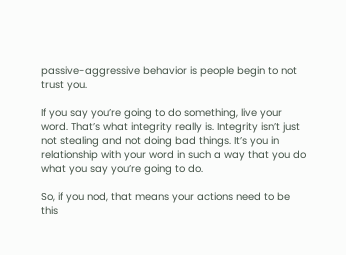passive-aggressive behavior is people begin to not trust you.

If you say you’re going to do something, live your word. That’s what integrity really is. Integrity isn’t just not stealing and not doing bad things. It’s you in relationship with your word in such a way that you do what you say you’re going to do.

So, if you nod, that means your actions need to be this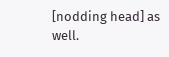[nodding head] as well.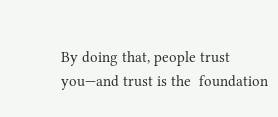By doing that, people trust you—and trust is the  foundation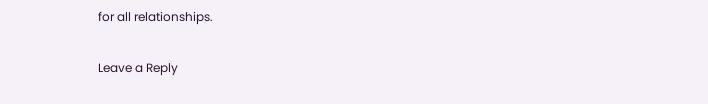for all relationships.

Leave a Reply